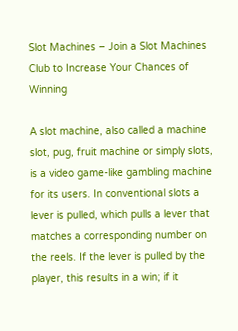Slot Machines – Join a Slot Machines Club to Increase Your Chances of Winning

A slot machine, also called a machine slot, pug, fruit machine or simply slots, is a video game-like gambling machine for its users. In conventional slots a lever is pulled, which pulls a lever that matches a corresponding number on the reels. If the lever is pulled by the player, this results in a win; if it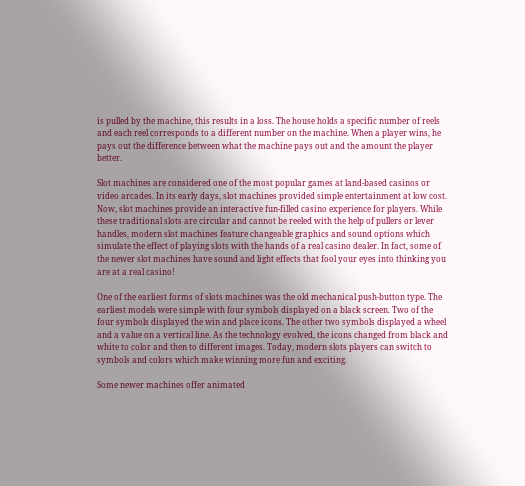is pulled by the machine, this results in a loss. The house holds a specific number of reels and each reel corresponds to a different number on the machine. When a player wins, he pays out the difference between what the machine pays out and the amount the player better.

Slot machines are considered one of the most popular games at land-based casinos or video arcades. In its early days, slot machines provided simple entertainment at low cost. Now, slot machines provide an interactive fun-filled casino experience for players. While these traditional slots are circular and cannot be reeled with the help of pullers or lever handles, modern slot machines feature changeable graphics and sound options which simulate the effect of playing slots with the hands of a real casino dealer. In fact, some of the newer slot machines have sound and light effects that fool your eyes into thinking you are at a real casino!

One of the earliest forms of slots machines was the old mechanical push-button type. The earliest models were simple with four symbols displayed on a black screen. Two of the four symbols displayed the win and place icons. The other two symbols displayed a wheel and a value on a vertical line. As the technology evolved, the icons changed from black and white to color and then to different images. Today, modern slots players can switch to symbols and colors which make winning more fun and exciting.

Some newer machines offer animated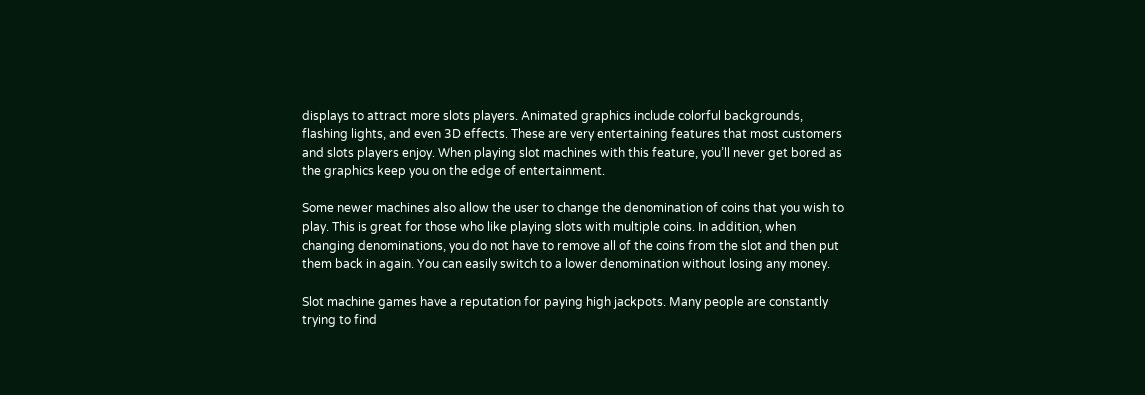displays to attract more slots players. Animated graphics include colorful backgrounds, flashing lights, and even 3D effects. These are very entertaining features that most customers and slots players enjoy. When playing slot machines with this feature, you’ll never get bored as the graphics keep you on the edge of entertainment.

Some newer machines also allow the user to change the denomination of coins that you wish to play. This is great for those who like playing slots with multiple coins. In addition, when changing denominations, you do not have to remove all of the coins from the slot and then put them back in again. You can easily switch to a lower denomination without losing any money.

Slot machine games have a reputation for paying high jackpots. Many people are constantly trying to find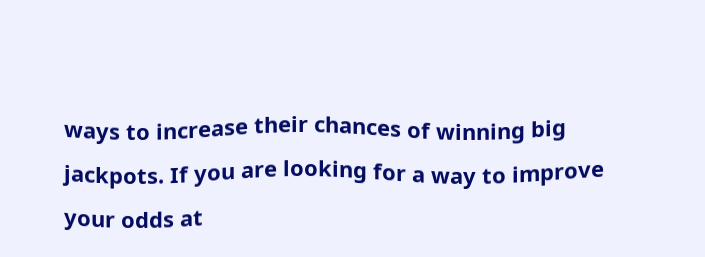ways to increase their chances of winning big jackpots. If you are looking for a way to improve your odds at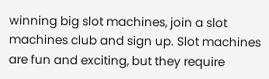winning big slot machines, join a slot machines club and sign up. Slot machines are fun and exciting, but they require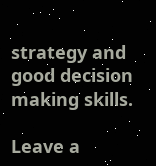strategy and good decision making skills.

Leave a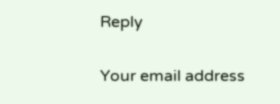Reply

Your email address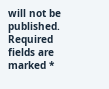will not be published. Required fields are marked *